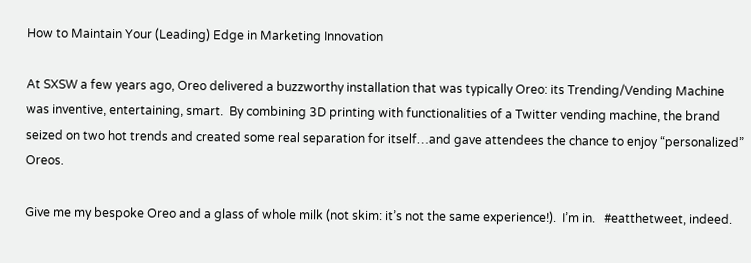How to Maintain Your (Leading) Edge in Marketing Innovation

At SXSW a few years ago, Oreo delivered a buzzworthy installation that was typically Oreo: its Trending/Vending Machine was inventive, entertaining, smart.  By combining 3D printing with functionalities of a Twitter vending machine, the brand seized on two hot trends and created some real separation for itself…and gave attendees the chance to enjoy “personalized” Oreos.

Give me my bespoke Oreo and a glass of whole milk (not skim: it’s not the same experience!).  I’m in.   #eatthetweet, indeed.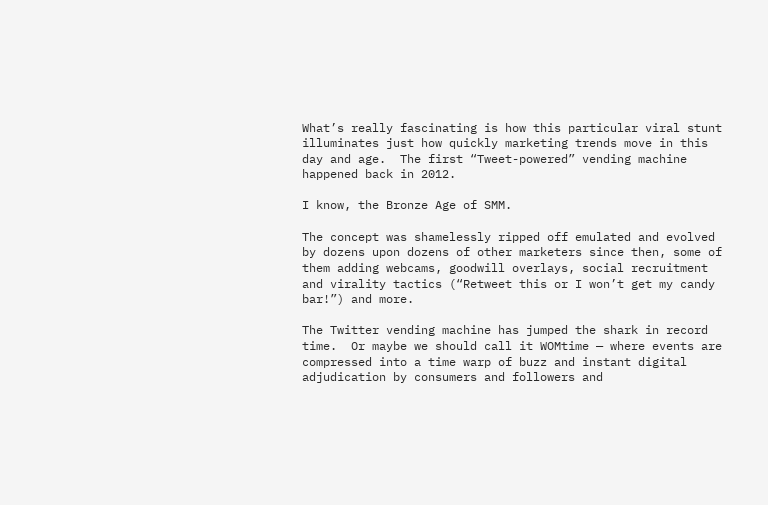What’s really fascinating is how this particular viral stunt illuminates just how quickly marketing trends move in this day and age.  The first “Tweet-powered” vending machine happened back in 2012.

I know, the Bronze Age of SMM.

The concept was shamelessly ripped off emulated and evolved by dozens upon dozens of other marketers since then, some of them adding webcams, goodwill overlays, social recruitment and virality tactics (“Retweet this or I won’t get my candy bar!”) and more.

The Twitter vending machine has jumped the shark in record time.  Or maybe we should call it WOMtime — where events are compressed into a time warp of buzz and instant digital adjudication by consumers and followers and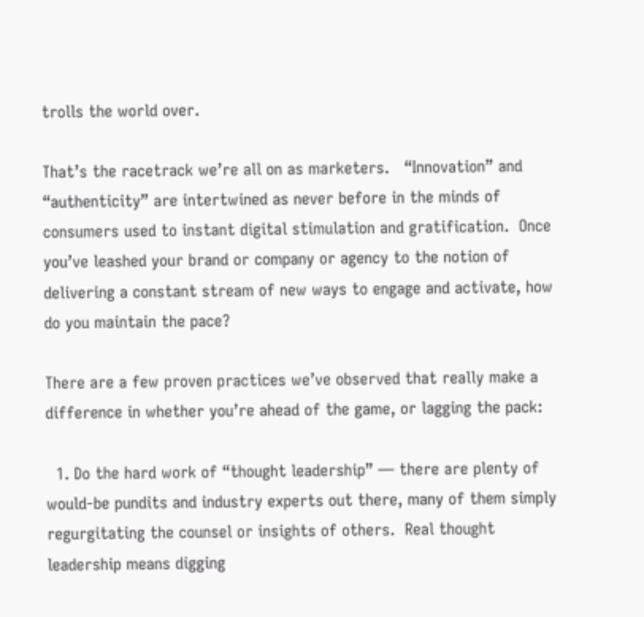trolls the world over.

That’s the racetrack we’re all on as marketers.   “Innovation” and “authenticity” are intertwined as never before in the minds of consumers used to instant digital stimulation and gratification.  Once you’ve leashed your brand or company or agency to the notion of delivering a constant stream of new ways to engage and activate, how do you maintain the pace?

There are a few proven practices we’ve observed that really make a difference in whether you’re ahead of the game, or lagging the pack:

  1. Do the hard work of “thought leadership” — there are plenty of would-be pundits and industry experts out there, many of them simply regurgitating the counsel or insights of others.  Real thought leadership means digging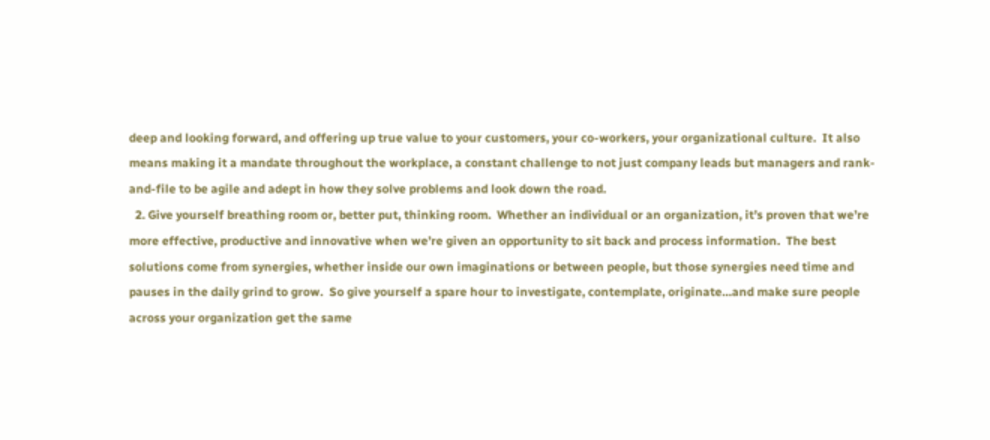deep and looking forward, and offering up true value to your customers, your co-workers, your organizational culture.  It also means making it a mandate throughout the workplace, a constant challenge to not just company leads but managers and rank-and-file to be agile and adept in how they solve problems and look down the road.
  2. Give yourself breathing room or, better put, thinking room.  Whether an individual or an organization, it’s proven that we’re more effective, productive and innovative when we’re given an opportunity to sit back and process information.  The best solutions come from synergies, whether inside our own imaginations or between people, but those synergies need time and pauses in the daily grind to grow.  So give yourself a spare hour to investigate, contemplate, originate…and make sure people across your organization get the same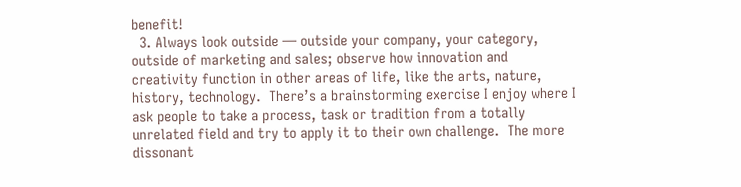benefit!
  3. Always look outside — outside your company, your category, outside of marketing and sales; observe how innovation and creativity function in other areas of life, like the arts, nature, history, technology.  There’s a brainstorming exercise I enjoy where I ask people to take a process, task or tradition from a totally unrelated field and try to apply it to their own challenge.  The more dissonant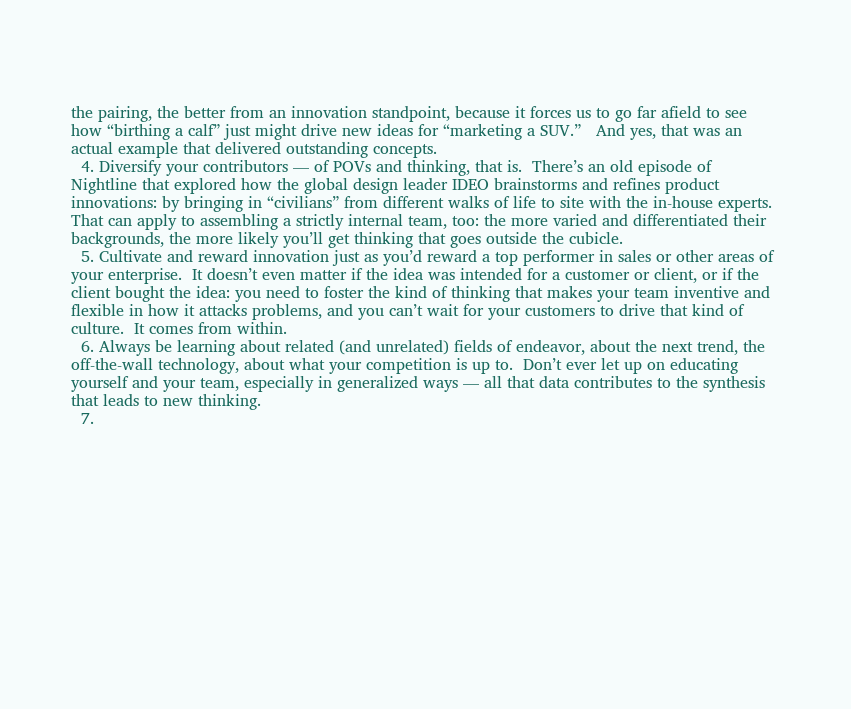the pairing, the better from an innovation standpoint, because it forces us to go far afield to see how “birthing a calf” just might drive new ideas for “marketing a SUV.”   And yes, that was an actual example that delivered outstanding concepts.
  4. Diversify your contributors — of POVs and thinking, that is.  There’s an old episode of Nightline that explored how the global design leader IDEO brainstorms and refines product innovations: by bringing in “civilians” from different walks of life to site with the in-house experts.  That can apply to assembling a strictly internal team, too: the more varied and differentiated their backgrounds, the more likely you’ll get thinking that goes outside the cubicle.
  5. Cultivate and reward innovation just as you’d reward a top performer in sales or other areas of your enterprise.  It doesn’t even matter if the idea was intended for a customer or client, or if the client bought the idea: you need to foster the kind of thinking that makes your team inventive and flexible in how it attacks problems, and you can’t wait for your customers to drive that kind of culture.  It comes from within.
  6. Always be learning about related (and unrelated) fields of endeavor, about the next trend, the off-the-wall technology, about what your competition is up to.  Don’t ever let up on educating yourself and your team, especially in generalized ways — all that data contributes to the synthesis that leads to new thinking.
  7.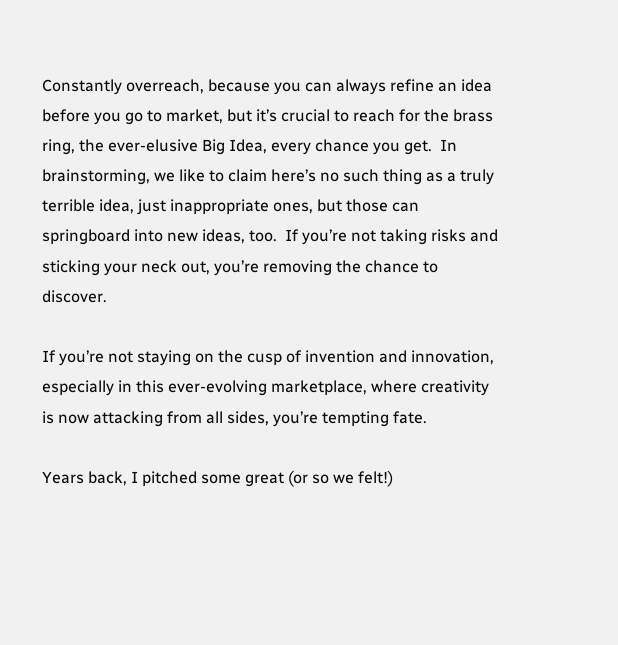Constantly overreach, because you can always refine an idea before you go to market, but it’s crucial to reach for the brass ring, the ever-elusive Big Idea, every chance you get.  In brainstorming, we like to claim here’s no such thing as a truly terrible idea, just inappropriate ones, but those can springboard into new ideas, too.  If you’re not taking risks and sticking your neck out, you’re removing the chance to discover.

If you’re not staying on the cusp of invention and innovation, especially in this ever-evolving marketplace, where creativity is now attacking from all sides, you’re tempting fate.

Years back, I pitched some great (or so we felt!)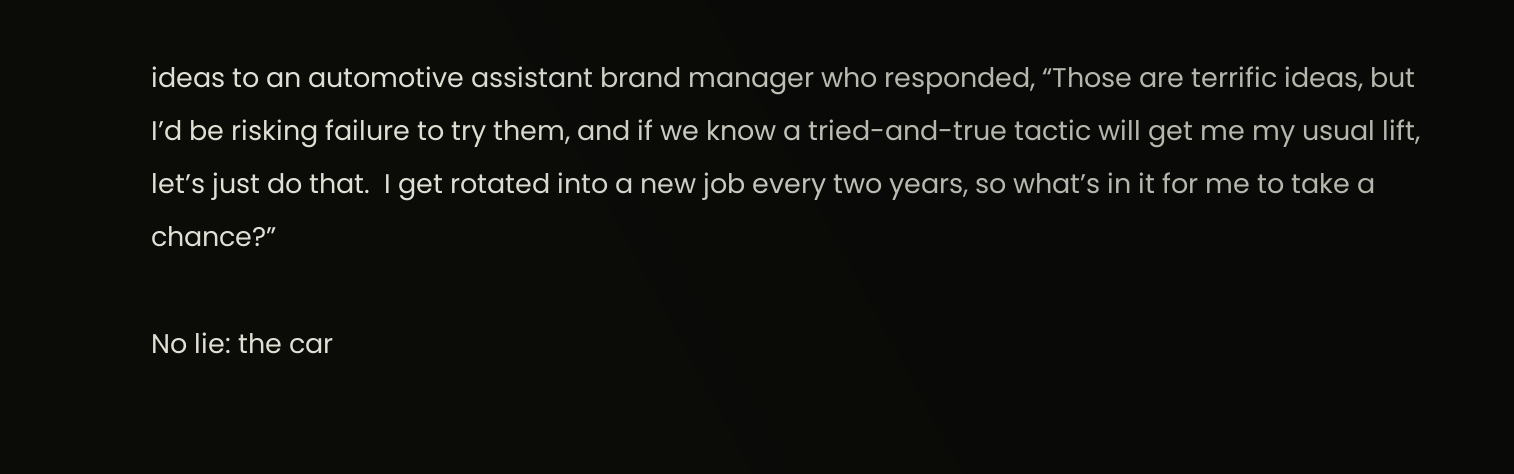ideas to an automotive assistant brand manager who responded, “Those are terrific ideas, but I’d be risking failure to try them, and if we know a tried-and-true tactic will get me my usual lift, let’s just do that.  I get rotated into a new job every two years, so what’s in it for me to take a chance?”

No lie: the car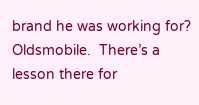brand he was working for?  Oldsmobile.  There’s a lesson there for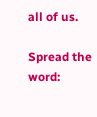all of us.

Spread the word: